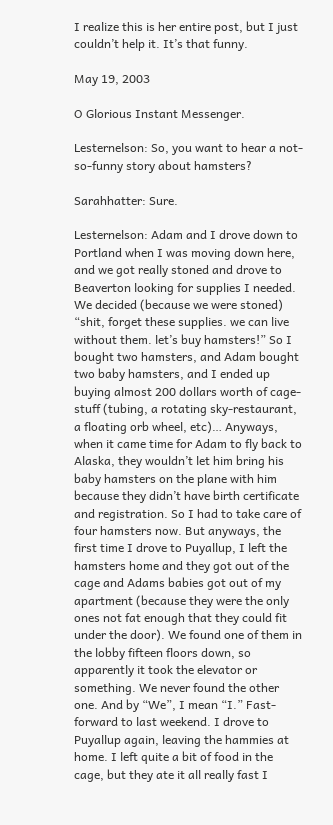I realize this is her entire post, but I just couldn’t help it. It’s that funny.

May 19, 2003

O Glorious Instant Messenger.

Lesternelson: So, you want to hear a not-so-funny story about hamsters?

Sarahhatter: Sure.

Lesternelson: Adam and I drove down to Portland when I was moving down here, and we got really stoned and drove to Beaverton looking for supplies I needed. We decided (because we were stoned) “shit, forget these supplies. we can live without them. let’s buy hamsters!” So I bought two hamsters, and Adam bought two baby hamsters, and I ended up buying almost 200 dollars worth of cage-stuff (tubing, a rotating sky-restaurant, a floating orb wheel, etc)… Anyways, when it came time for Adam to fly back to Alaska, they wouldn’t let him bring his baby hamsters on the plane with him because they didn’t have birth certificate and registration. So I had to take care of four hamsters now. But anyways, the first time I drove to Puyallup, I left the hamsters home and they got out of the cage and Adams babies got out of my apartment (because they were the only ones not fat enough that they could fit under the door). We found one of them in the lobby fifteen floors down, so apparently it took the elevator or something. We never found the other one. And by “We”, I mean “I.” Fast-forward to last weekend. I drove to Puyallup again, leaving the hammies at home. I left quite a bit of food in the cage, but they ate it all really fast I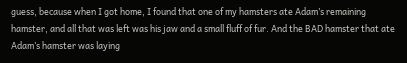guess, because when I got home, I found that one of my hamsters ate Adam’s remaining hamster, and all that was left was his jaw and a small fluff of fur. And the BAD hamster that ate Adam’s hamster was laying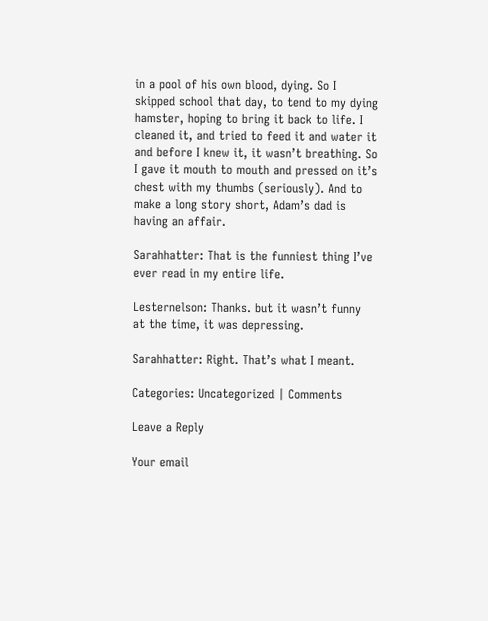in a pool of his own blood, dying. So I skipped school that day, to tend to my dying hamster, hoping to bring it back to life. I cleaned it, and tried to feed it and water it and before I knew it, it wasn’t breathing. So I gave it mouth to mouth and pressed on it’s chest with my thumbs (seriously). And to make a long story short, Adam’s dad is having an affair.

Sarahhatter: That is the funniest thing I’ve ever read in my entire life.

Lesternelson: Thanks. but it wasn’t funny at the time, it was depressing.

Sarahhatter: Right. That’s what I meant.

Categories: Uncategorized | Comments

Leave a Reply

Your email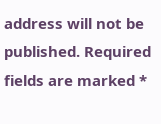address will not be published. Required fields are marked *